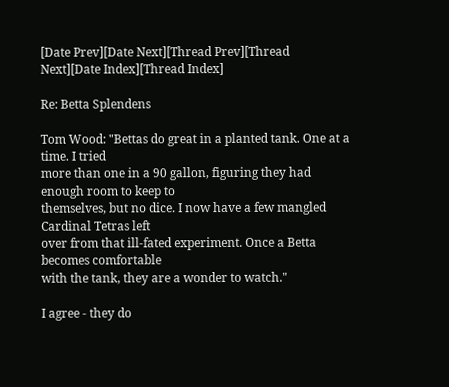[Date Prev][Date Next][Thread Prev][Thread Next][Date Index][Thread Index]

Re: Betta Splendens

Tom Wood: "Bettas do great in a planted tank. One at a time. I tried
more than one in a 90 gallon, figuring they had enough room to keep to
themselves, but no dice. I now have a few mangled Cardinal Tetras left
over from that ill-fated experiment. Once a Betta becomes comfortable
with the tank, they are a wonder to watch."

I agree - they do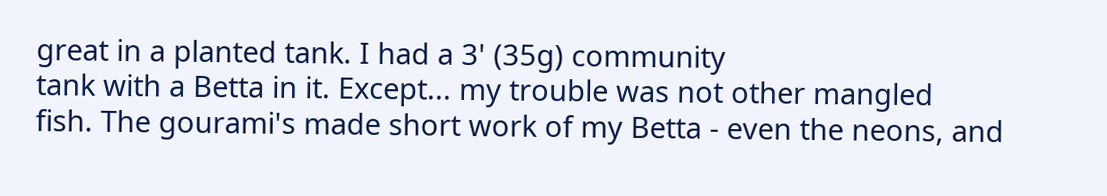great in a planted tank. I had a 3' (35g) community
tank with a Betta in it. Except... my trouble was not other mangled
fish. The gourami's made short work of my Betta - even the neons, and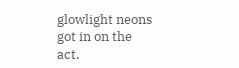glowlight neons got in on the act.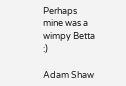Perhaps mine was a wimpy Betta :)

Adam Shaw